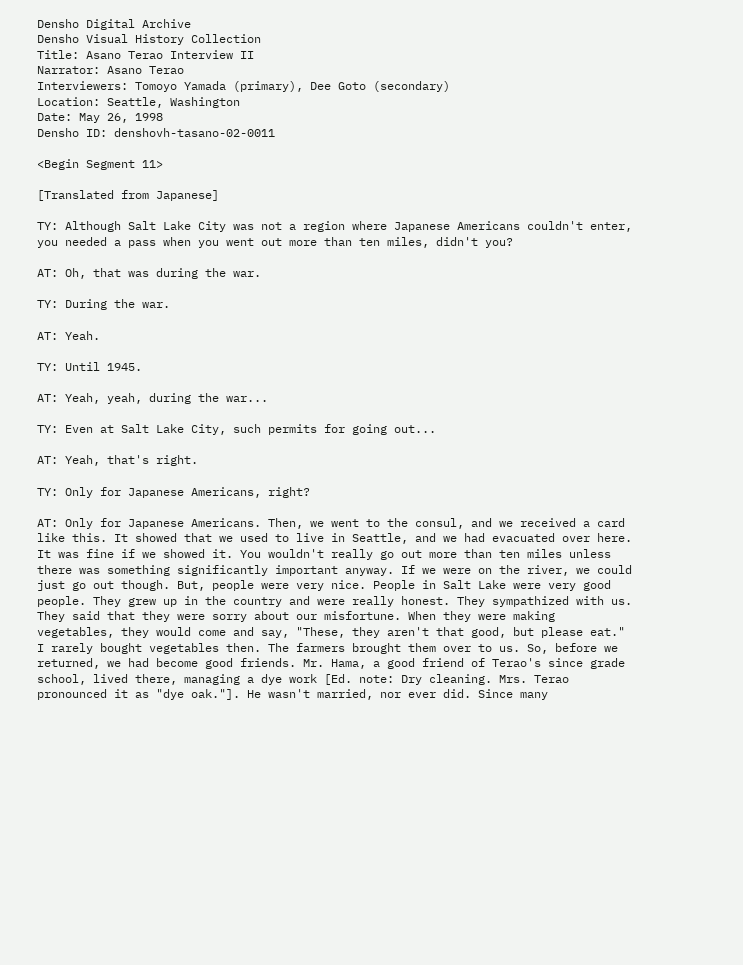Densho Digital Archive
Densho Visual History Collection
Title: Asano Terao Interview II
Narrator: Asano Terao
Interviewers: Tomoyo Yamada (primary), Dee Goto (secondary)
Location: Seattle, Washington
Date: May 26, 1998
Densho ID: denshovh-tasano-02-0011

<Begin Segment 11>

[Translated from Japanese]

TY: Although Salt Lake City was not a region where Japanese Americans couldn't enter, you needed a pass when you went out more than ten miles, didn't you?

AT: Oh, that was during the war.

TY: During the war.

AT: Yeah.

TY: Until 1945.

AT: Yeah, yeah, during the war...

TY: Even at Salt Lake City, such permits for going out...

AT: Yeah, that's right.

TY: Only for Japanese Americans, right?

AT: Only for Japanese Americans. Then, we went to the consul, and we received a card like this. It showed that we used to live in Seattle, and we had evacuated over here. It was fine if we showed it. You wouldn't really go out more than ten miles unless there was something significantly important anyway. If we were on the river, we could just go out though. But, people were very nice. People in Salt Lake were very good people. They grew up in the country and were really honest. They sympathized with us. They said that they were sorry about our misfortune. When they were making vegetables, they would come and say, "These, they aren't that good, but please eat." I rarely bought vegetables then. The farmers brought them over to us. So, before we returned, we had become good friends. Mr. Hama, a good friend of Terao's since grade school, lived there, managing a dye work [Ed. note: Dry cleaning. Mrs. Terao pronounced it as "dye oak."]. He wasn't married, nor ever did. Since many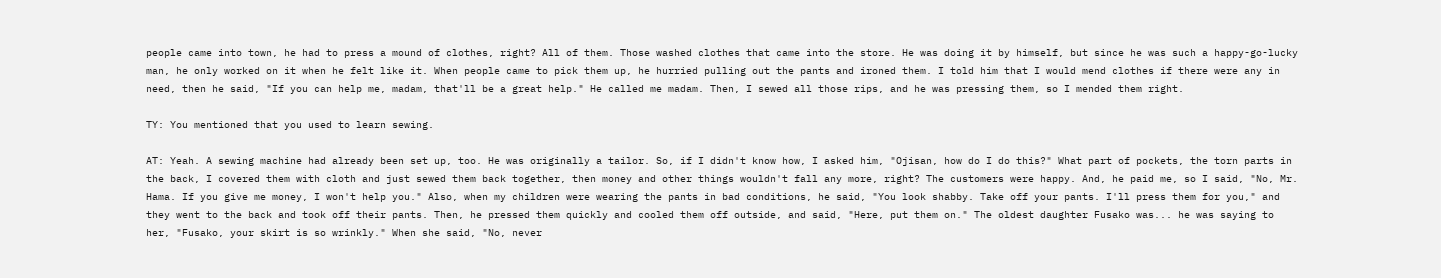people came into town, he had to press a mound of clothes, right? All of them. Those washed clothes that came into the store. He was doing it by himself, but since he was such a happy-go-lucky man, he only worked on it when he felt like it. When people came to pick them up, he hurried pulling out the pants and ironed them. I told him that I would mend clothes if there were any in need, then he said, "If you can help me, madam, that'll be a great help." He called me madam. Then, I sewed all those rips, and he was pressing them, so I mended them right.

TY: You mentioned that you used to learn sewing.

AT: Yeah. A sewing machine had already been set up, too. He was originally a tailor. So, if I didn't know how, I asked him, "Ojisan, how do I do this?" What part of pockets, the torn parts in the back, I covered them with cloth and just sewed them back together, then money and other things wouldn't fall any more, right? The customers were happy. And, he paid me, so I said, "No, Mr. Hama. If you give me money, I won't help you." Also, when my children were wearing the pants in bad conditions, he said, "You look shabby. Take off your pants. I'll press them for you," and they went to the back and took off their pants. Then, he pressed them quickly and cooled them off outside, and said, "Here, put them on." The oldest daughter Fusako was... he was saying to her, "Fusako, your skirt is so wrinkly." When she said, "No, never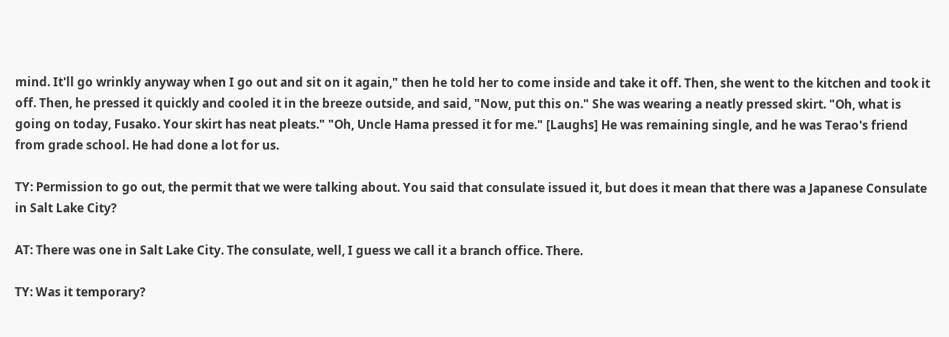mind. It'll go wrinkly anyway when I go out and sit on it again," then he told her to come inside and take it off. Then, she went to the kitchen and took it off. Then, he pressed it quickly and cooled it in the breeze outside, and said, "Now, put this on." She was wearing a neatly pressed skirt. "Oh, what is going on today, Fusako. Your skirt has neat pleats." "Oh, Uncle Hama pressed it for me." [Laughs] He was remaining single, and he was Terao's friend from grade school. He had done a lot for us.

TY: Permission to go out, the permit that we were talking about. You said that consulate issued it, but does it mean that there was a Japanese Consulate in Salt Lake City?

AT: There was one in Salt Lake City. The consulate, well, I guess we call it a branch office. There.

TY: Was it temporary?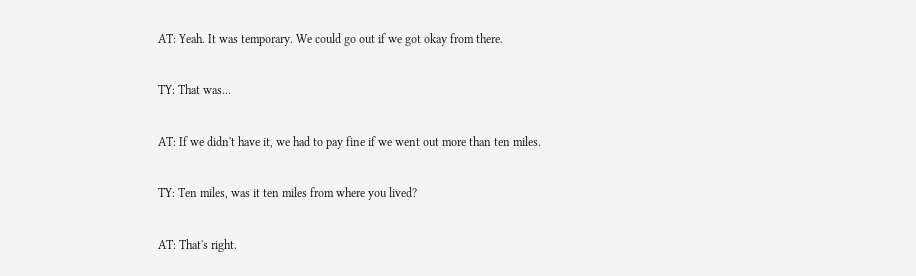AT: Yeah. It was temporary. We could go out if we got okay from there.

TY: That was...

AT: If we didn't have it, we had to pay fine if we went out more than ten miles.

TY: Ten miles, was it ten miles from where you lived?

AT: That's right.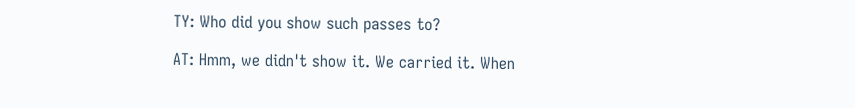TY: Who did you show such passes to?

AT: Hmm, we didn't show it. We carried it. When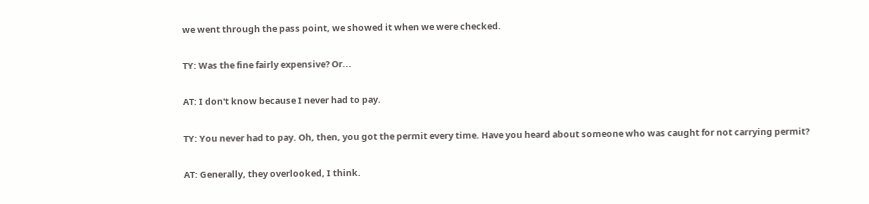we went through the pass point, we showed it when we were checked.

TY: Was the fine fairly expensive? Or...

AT: I don't know because I never had to pay.

TY: You never had to pay. Oh, then, you got the permit every time. Have you heard about someone who was caught for not carrying permit?

AT: Generally, they overlooked, I think.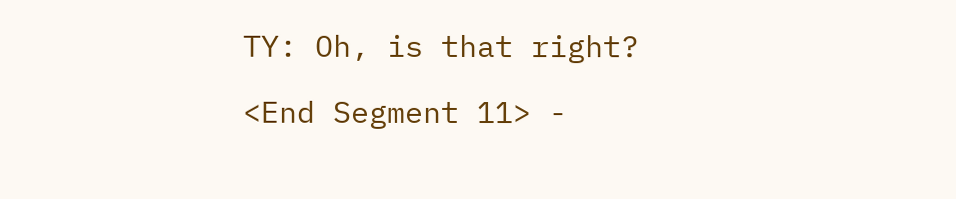TY: Oh, is that right?

<End Segment 11> -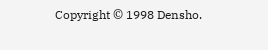Copyright © 1998 Densho.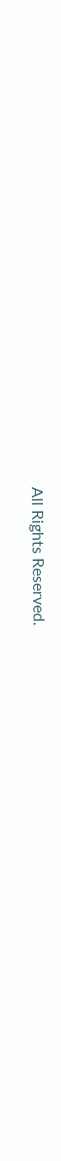All Rights Reserved.